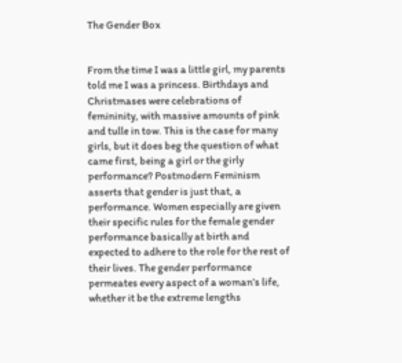The Gender Box


From the time I was a little girl, my parents told me I was a princess. Birthdays and Christmases were celebrations of femininity, with massive amounts of pink and tulle in tow. This is the case for many girls, but it does beg the question of what came first, being a girl or the girly performance? Postmodern Feminism asserts that gender is just that, a performance. Women especially are given their specific rules for the female gender performance basically at birth and expected to adhere to the role for the rest of their lives. The gender performance permeates every aspect of a woman’s life, whether it be the extreme lengths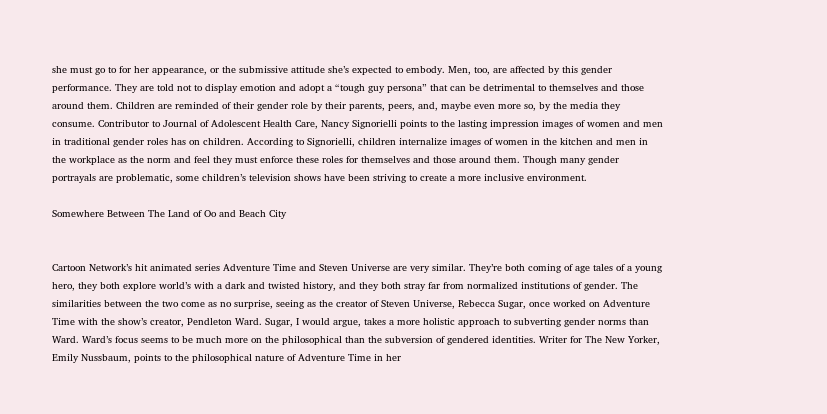she must go to for her appearance, or the submissive attitude she’s expected to embody. Men, too, are affected by this gender performance. They are told not to display emotion and adopt a “tough guy persona” that can be detrimental to themselves and those around them. Children are reminded of their gender role by their parents, peers, and, maybe even more so, by the media they consume. Contributor to Journal of Adolescent Health Care, Nancy Signorielli points to the lasting impression images of women and men in traditional gender roles has on children. According to Signorielli, children internalize images of women in the kitchen and men in the workplace as the norm and feel they must enforce these roles for themselves and those around them. Though many gender portrayals are problematic, some children’s television shows have been striving to create a more inclusive environment.

Somewhere Between The Land of Oo and Beach City


Cartoon Network’s hit animated series Adventure Time and Steven Universe are very similar. They’re both coming of age tales of a young hero, they both explore world’s with a dark and twisted history, and they both stray far from normalized institutions of gender. The similarities between the two come as no surprise, seeing as the creator of Steven Universe, Rebecca Sugar, once worked on Adventure Time with the show’s creator, Pendleton Ward. Sugar, I would argue, takes a more holistic approach to subverting gender norms than Ward. Ward’s focus seems to be much more on the philosophical than the subversion of gendered identities. Writer for The New Yorker, Emily Nussbaum, points to the philosophical nature of Adventure Time in her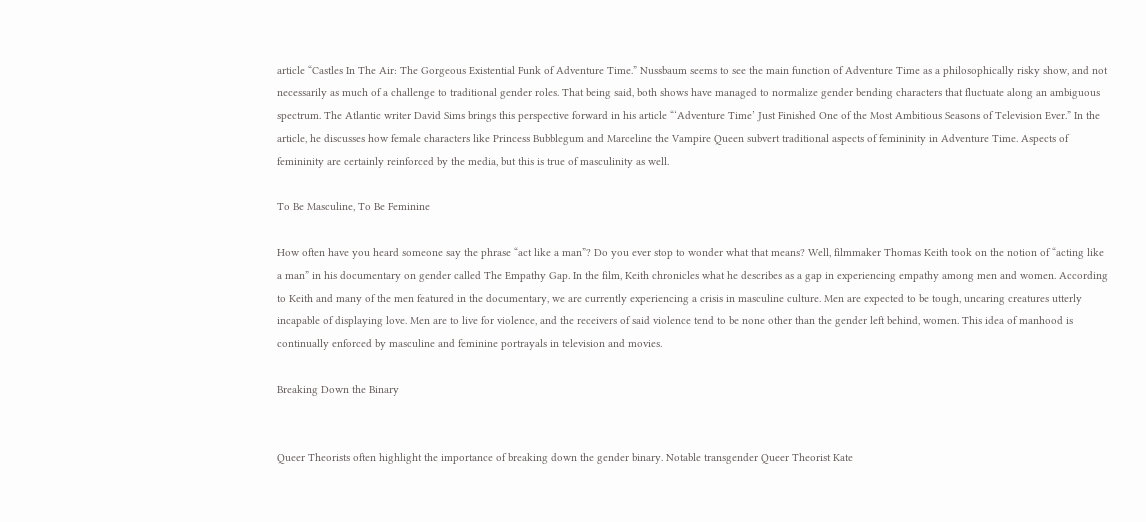article “Castles In The Air: The Gorgeous Existential Funk of Adventure Time.” Nussbaum seems to see the main function of Adventure Time as a philosophically risky show, and not necessarily as much of a challenge to traditional gender roles. That being said, both shows have managed to normalize gender bending characters that fluctuate along an ambiguous spectrum. The Atlantic writer David Sims brings this perspective forward in his article “‘Adventure Time’ Just Finished One of the Most Ambitious Seasons of Television Ever.” In the article, he discusses how female characters like Princess Bubblegum and Marceline the Vampire Queen subvert traditional aspects of femininity in Adventure Time. Aspects of femininity are certainly reinforced by the media, but this is true of masculinity as well.

To Be Masculine, To Be Feminine

How often have you heard someone say the phrase “act like a man”? Do you ever stop to wonder what that means? Well, filmmaker Thomas Keith took on the notion of “acting like a man” in his documentary on gender called The Empathy Gap. In the film, Keith chronicles what he describes as a gap in experiencing empathy among men and women. According to Keith and many of the men featured in the documentary, we are currently experiencing a crisis in masculine culture. Men are expected to be tough, uncaring creatures utterly incapable of displaying love. Men are to live for violence, and the receivers of said violence tend to be none other than the gender left behind, women. This idea of manhood is continually enforced by masculine and feminine portrayals in television and movies.

Breaking Down the Binary


Queer Theorists often highlight the importance of breaking down the gender binary. Notable transgender Queer Theorist Kate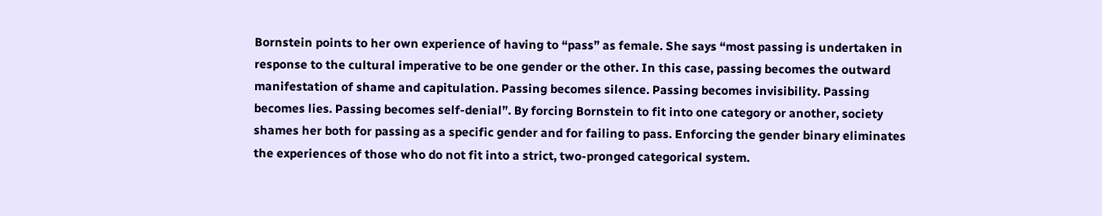Bornstein points to her own experience of having to “pass” as female. She says “most passing is undertaken in response to the cultural imperative to be one gender or the other. In this case, passing becomes the outward manifestation of shame and capitulation. Passing becomes silence. Passing becomes invisibility. Passing becomes lies. Passing becomes self-denial”. By forcing Bornstein to fit into one category or another, society shames her both for passing as a specific gender and for failing to pass. Enforcing the gender binary eliminates the experiences of those who do not fit into a strict, two-pronged categorical system.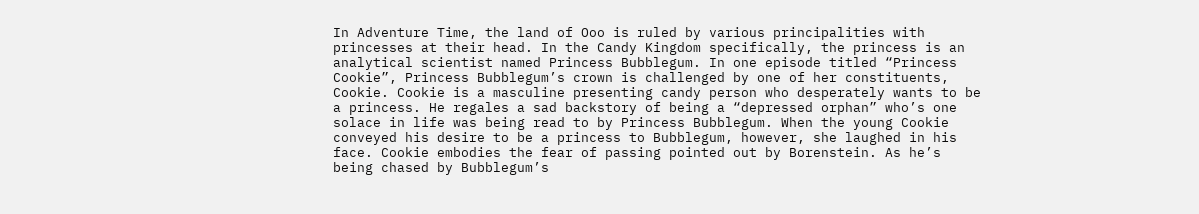In Adventure Time, the land of Ooo is ruled by various principalities with princesses at their head. In the Candy Kingdom specifically, the princess is an analytical scientist named Princess Bubblegum. In one episode titled “Princess Cookie”, Princess Bubblegum’s crown is challenged by one of her constituents, Cookie. Cookie is a masculine presenting candy person who desperately wants to be a princess. He regales a sad backstory of being a “depressed orphan” who’s one solace in life was being read to by Princess Bubblegum. When the young Cookie conveyed his desire to be a princess to Bubblegum, however, she laughed in his face. Cookie embodies the fear of passing pointed out by Borenstein. As he’s being chased by Bubblegum’s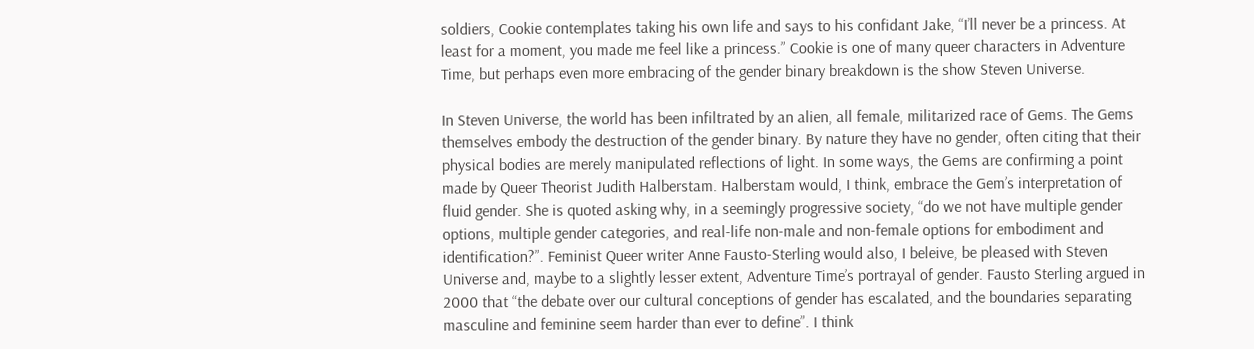soldiers, Cookie contemplates taking his own life and says to his confidant Jake, “I’ll never be a princess. At least for a moment, you made me feel like a princess.” Cookie is one of many queer characters in Adventure Time, but perhaps even more embracing of the gender binary breakdown is the show Steven Universe.

In Steven Universe, the world has been infiltrated by an alien, all female, militarized race of Gems. The Gems themselves embody the destruction of the gender binary. By nature they have no gender, often citing that their physical bodies are merely manipulated reflections of light. In some ways, the Gems are confirming a point made by Queer Theorist Judith Halberstam. Halberstam would, I think, embrace the Gem’s interpretation of fluid gender. She is quoted asking why, in a seemingly progressive society, “do we not have multiple gender options, multiple gender categories, and real-life non-male and non-female options for embodiment and identification?”. Feminist Queer writer Anne Fausto-Sterling would also, I beleive, be pleased with Steven Universe and, maybe to a slightly lesser extent, Adventure Time’s portrayal of gender. Fausto Sterling argued in 2000 that “the debate over our cultural conceptions of gender has escalated, and the boundaries separating masculine and feminine seem harder than ever to define”. I think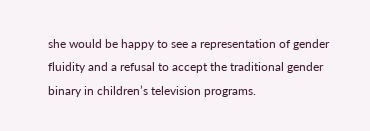she would be happy to see a representation of gender fluidity and a refusal to accept the traditional gender binary in children’s television programs.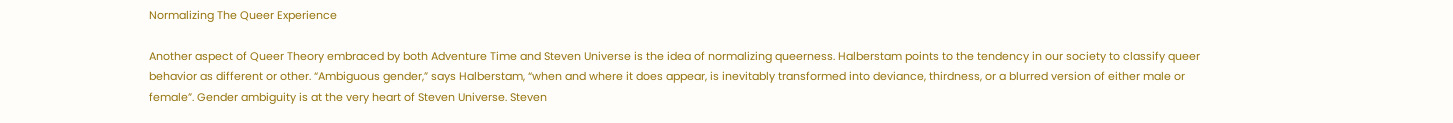Normalizing The Queer Experience

Another aspect of Queer Theory embraced by both Adventure Time and Steven Universe is the idea of normalizing queerness. Halberstam points to the tendency in our society to classify queer behavior as different or other. “Ambiguous gender,” says Halberstam, “when and where it does appear, is inevitably transformed into deviance, thirdness, or a blurred version of either male or female”. Gender ambiguity is at the very heart of Steven Universe. Steven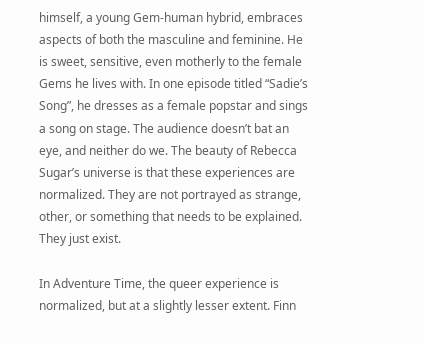himself, a young Gem-human hybrid, embraces aspects of both the masculine and feminine. He is sweet, sensitive, even motherly to the female Gems he lives with. In one episode titled “Sadie’s Song”, he dresses as a female popstar and sings a song on stage. The audience doesn’t bat an eye, and neither do we. The beauty of Rebecca Sugar’s universe is that these experiences are normalized. They are not portrayed as strange, other, or something that needs to be explained. They just exist.

In Adventure Time, the queer experience is normalized, but at a slightly lesser extent. Finn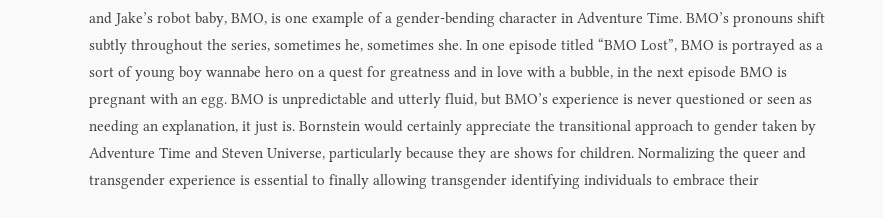and Jake’s robot baby, BMO, is one example of a gender-bending character in Adventure Time. BMO’s pronouns shift subtly throughout the series, sometimes he, sometimes she. In one episode titled “BMO Lost”, BMO is portrayed as a sort of young boy wannabe hero on a quest for greatness and in love with a bubble, in the next episode BMO is pregnant with an egg. BMO is unpredictable and utterly fluid, but BMO’s experience is never questioned or seen as needing an explanation, it just is. Bornstein would certainly appreciate the transitional approach to gender taken by Adventure Time and Steven Universe, particularly because they are shows for children. Normalizing the queer and transgender experience is essential to finally allowing transgender identifying individuals to embrace their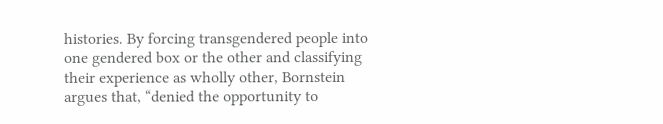histories. By forcing transgendered people into one gendered box or the other and classifying their experience as wholly other, Bornstein argues that, “denied the opportunity to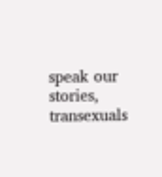speak our stories, transexuals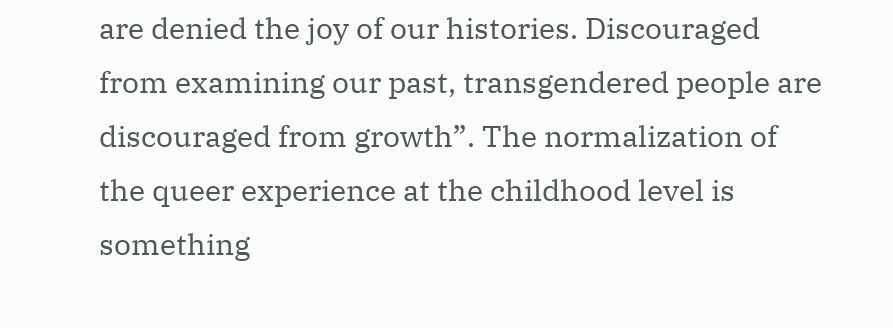are denied the joy of our histories. Discouraged from examining our past, transgendered people are discouraged from growth”. The normalization of the queer experience at the childhood level is something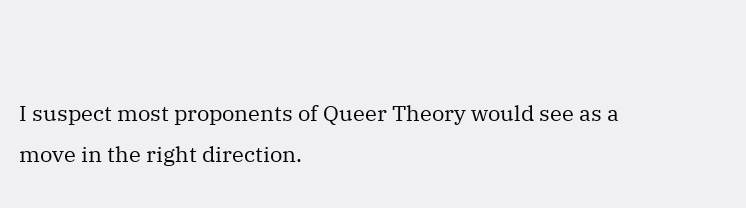I suspect most proponents of Queer Theory would see as a move in the right direction.